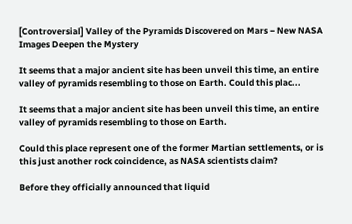[Controversial] Valley of the Pyramids Discovered on Mars − New NASA Images Deepen the Mystery

It seems that a major ancient site has been unveil this time, an entire valley of pyramids resembling to those on Earth. Could this plac...

It seems that a major ancient site has been unveil this time, an entire valley of pyramids resembling to those on Earth.

Could this place represent one of the former Martian settlements, or is this just another rock coincidence, as NASA scientists claim?

Before they officially announced that liquid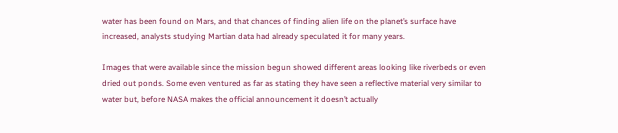water has been found on Mars, and that chances of finding alien life on the planet’s surface have increased, analysts studying Martian data had already speculated it for many years.

Images that were available since the mission begun showed different areas looking like riverbeds or even dried out ponds. Some even ventured as far as stating they have seen a reflective material very similar to water but, before NASA makes the official announcement it doesn’t actually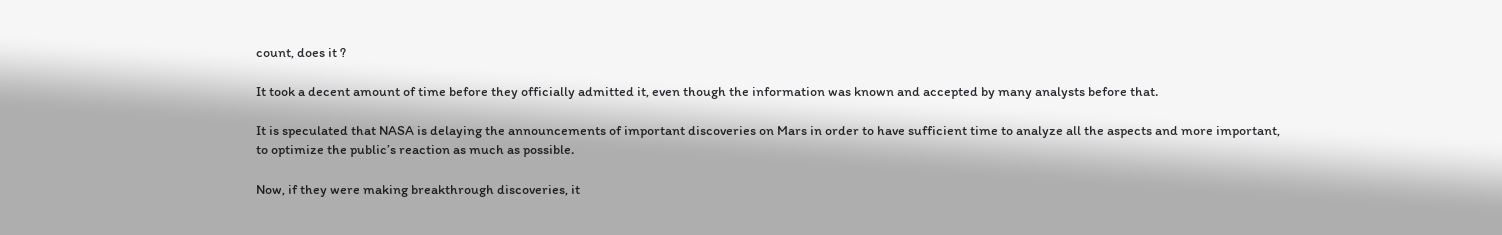count, does it ?

It took a decent amount of time before they officially admitted it, even though the information was known and accepted by many analysts before that.

It is speculated that NASA is delaying the announcements of important discoveries on Mars in order to have sufficient time to analyze all the aspects and more important, to optimize the public’s reaction as much as possible.

Now, if they were making breakthrough discoveries, it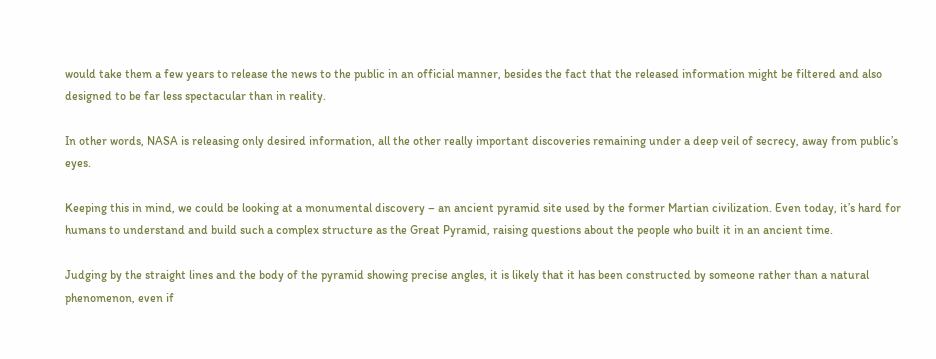would take them a few years to release the news to the public in an official manner, besides the fact that the released information might be filtered and also designed to be far less spectacular than in reality.

In other words, NASA is releasing only desired information, all the other really important discoveries remaining under a deep veil of secrecy, away from public’s eyes.

Keeping this in mind, we could be looking at a monumental discovery – an ancient pyramid site used by the former Martian civilization. Even today, it’s hard for humans to understand and build such a complex structure as the Great Pyramid, raising questions about the people who built it in an ancient time.

Judging by the straight lines and the body of the pyramid showing precise angles, it is likely that it has been constructed by someone rather than a natural phenomenon, even if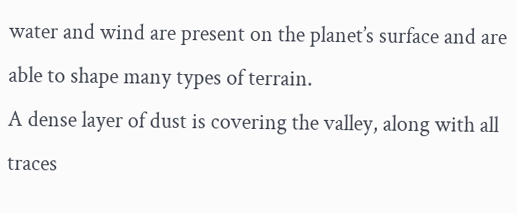water and wind are present on the planet’s surface and are able to shape many types of terrain.
A dense layer of dust is covering the valley, along with all traces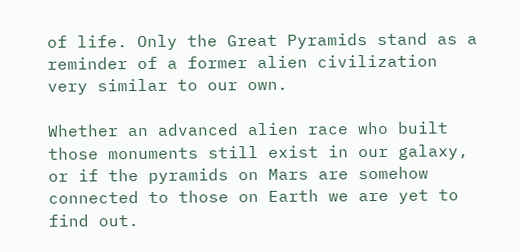of life. Only the Great Pyramids stand as a reminder of a former alien civilization very similar to our own.

Whether an advanced alien race who built those monuments still exist in our galaxy, or if the pyramids on Mars are somehow connected to those on Earth we are yet to find out.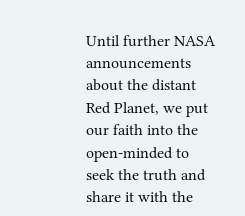Until further NASA announcements about the distant Red Planet, we put our faith into the open-minded to seek the truth and share it with the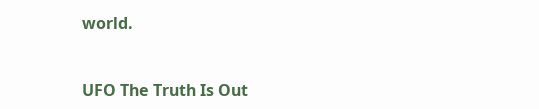world.


UFO The Truth Is Out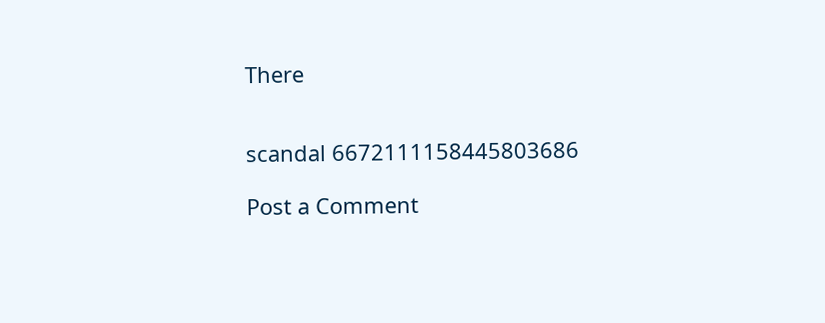There


scandal 6672111158445803686

Post a Comment